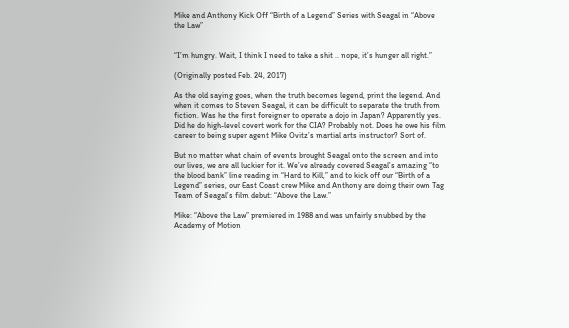Mike and Anthony Kick Off “Birth of a Legend” Series with Seagal in “Above the Law”


“I’m hungry. Wait, I think I need to take a shit .. nope, it’s hunger all right.”

(Originally posted Feb. 24, 2017)

As the old saying goes, when the truth becomes legend, print the legend. And when it comes to Steven Seagal, it can be difficult to separate the truth from fiction. Was he the first foreigner to operate a dojo in Japan? Apparently yes. Did he do high-level covert work for the CIA? Probably not. Does he owe his film career to being super agent Mike Ovitz’s martial arts instructor? Sort of.

But no matter what chain of events brought Seagal onto the screen and into our lives, we are all luckier for it. We’ve already covered Seagal’s amazing “to the blood bank” line reading in “Hard to Kill,” and to kick off our “Birth of a Legend” series, our East Coast crew Mike and Anthony are doing their own Tag Team of Seagal’s film debut: “Above the Law.”

Mike: “Above the Law” premiered in 1988 and was unfairly snubbed by the Academy of Motion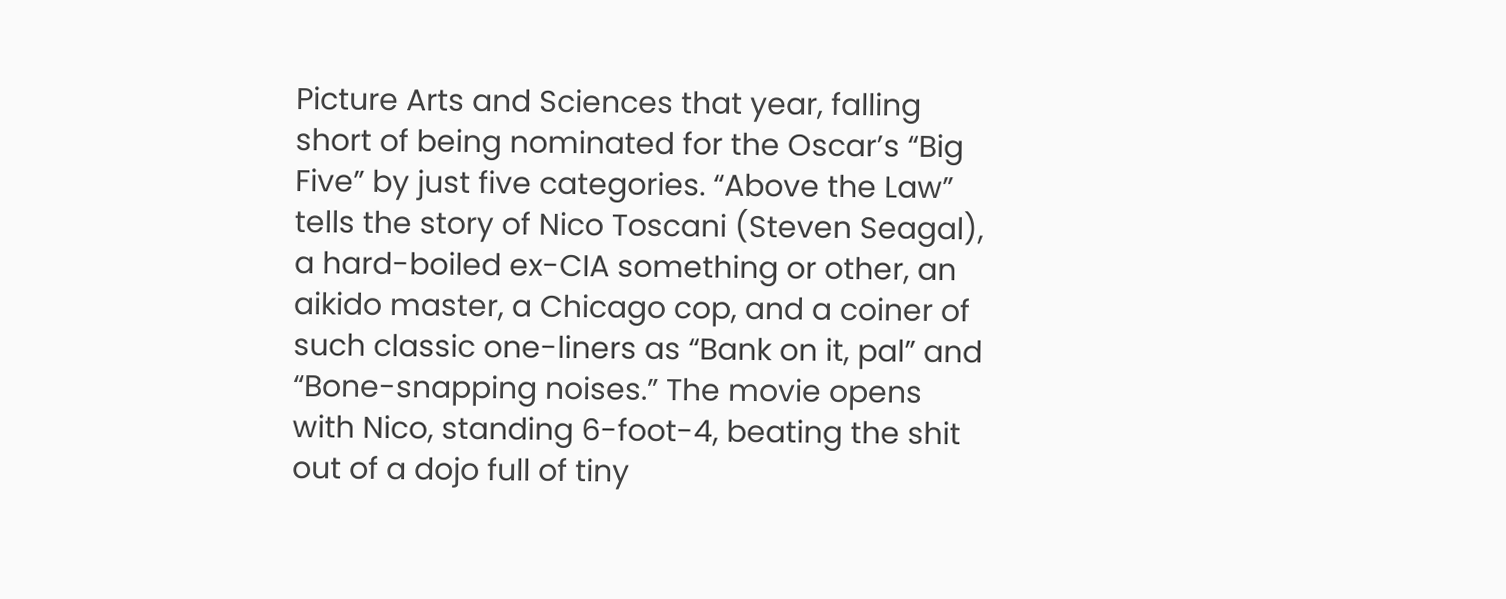Picture Arts and Sciences that year, falling short of being nominated for the Oscar’s “Big Five” by just five categories. “Above the Law” tells the story of Nico Toscani (Steven Seagal), a hard-boiled ex-CIA something or other, an aikido master, a Chicago cop, and a coiner of such classic one-liners as “Bank on it, pal” and “Bone-snapping noises.” The movie opens with Nico, standing 6-foot-4, beating the shit out of a dojo full of tiny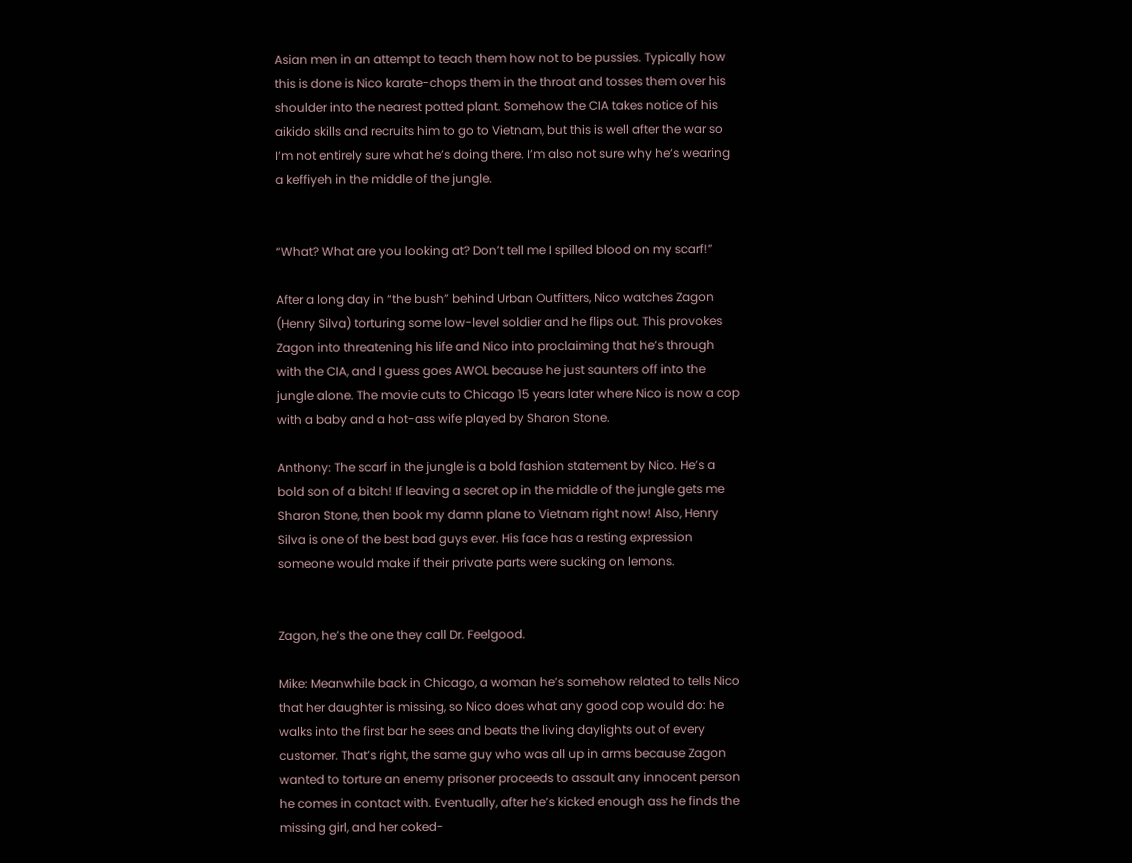Asian men in an attempt to teach them how not to be pussies. Typically how this is done is Nico karate-chops them in the throat and tosses them over his shoulder into the nearest potted plant. Somehow the CIA takes notice of his aikido skills and recruits him to go to Vietnam, but this is well after the war so I’m not entirely sure what he’s doing there. I’m also not sure why he’s wearing a keffiyeh in the middle of the jungle.


“What? What are you looking at? Don’t tell me I spilled blood on my scarf!”

After a long day in “the bush” behind Urban Outfitters, Nico watches Zagon (Henry Silva) torturing some low-level soldier and he flips out. This provokes Zagon into threatening his life and Nico into proclaiming that he’s through with the CIA, and I guess goes AWOL because he just saunters off into the jungle alone. The movie cuts to Chicago 15 years later where Nico is now a cop with a baby and a hot-ass wife played by Sharon Stone.

Anthony: The scarf in the jungle is a bold fashion statement by Nico. He’s a bold son of a bitch! If leaving a secret op in the middle of the jungle gets me Sharon Stone, then book my damn plane to Vietnam right now! Also, Henry Silva is one of the best bad guys ever. His face has a resting expression someone would make if their private parts were sucking on lemons.


Zagon, he’s the one they call Dr. Feelgood.

Mike: Meanwhile back in Chicago, a woman he’s somehow related to tells Nico that her daughter is missing, so Nico does what any good cop would do: he walks into the first bar he sees and beats the living daylights out of every customer. That’s right, the same guy who was all up in arms because Zagon wanted to torture an enemy prisoner proceeds to assault any innocent person he comes in contact with. Eventually, after he’s kicked enough ass he finds the missing girl, and her coked-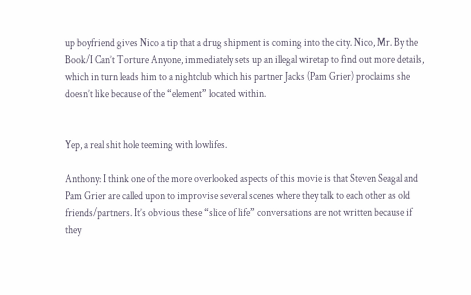up boyfriend gives Nico a tip that a drug shipment is coming into the city. Nico, Mr. By the Book/I Can’t Torture Anyone, immediately sets up an illegal wiretap to find out more details, which in turn leads him to a nightclub which his partner Jacks (Pam Grier) proclaims she doesn’t like because of the “element” located within.


Yep, a real shit hole teeming with lowlifes.

Anthony: I think one of the more overlooked aspects of this movie is that Steven Seagal and Pam Grier are called upon to improvise several scenes where they talk to each other as old friends/partners. It’s obvious these “slice of life” conversations are not written because if they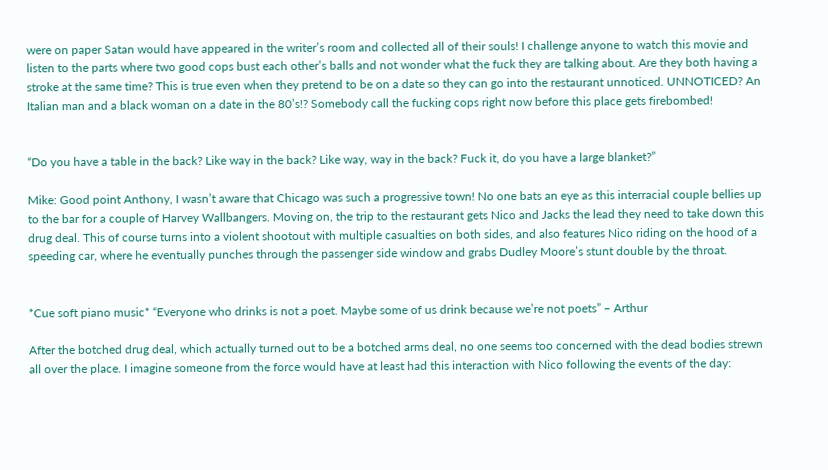were on paper Satan would have appeared in the writer’s room and collected all of their souls! I challenge anyone to watch this movie and listen to the parts where two good cops bust each other’s balls and not wonder what the fuck they are talking about. Are they both having a stroke at the same time? This is true even when they pretend to be on a date so they can go into the restaurant unnoticed. UNNOTICED? An Italian man and a black woman on a date in the 80’s!? Somebody call the fucking cops right now before this place gets firebombed!


“Do you have a table in the back? Like way in the back? Like way, way in the back? Fuck it, do you have a large blanket?”

Mike: Good point Anthony, I wasn’t aware that Chicago was such a progressive town! No one bats an eye as this interracial couple bellies up to the bar for a couple of Harvey Wallbangers. Moving on, the trip to the restaurant gets Nico and Jacks the lead they need to take down this drug deal. This of course turns into a violent shootout with multiple casualties on both sides, and also features Nico riding on the hood of a speeding car, where he eventually punches through the passenger side window and grabs Dudley Moore’s stunt double by the throat.


*Cue soft piano music* “Everyone who drinks is not a poet. Maybe some of us drink because we’re not poets” – Arthur

After the botched drug deal, which actually turned out to be a botched arms deal, no one seems too concerned with the dead bodies strewn all over the place. I imagine someone from the force would have at least had this interaction with Nico following the events of the day: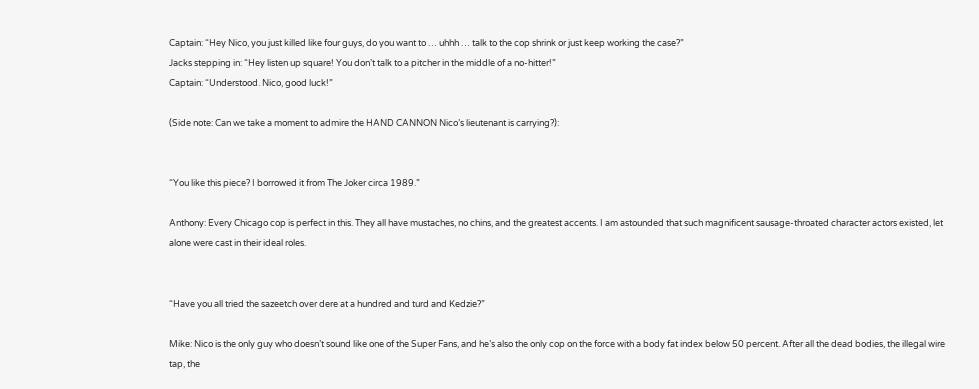Captain: “Hey Nico, you just killed like four guys, do you want to … uhhh … talk to the cop shrink or just keep working the case?”
Jacks stepping in: “Hey listen up square! You don’t talk to a pitcher in the middle of a no-hitter!”
Captain: “Understood. Nico, good luck!”

(Side note: Can we take a moment to admire the HAND CANNON Nico’s lieutenant is carrying?):


“You like this piece? I borrowed it from The Joker circa 1989.”

Anthony: Every Chicago cop is perfect in this. They all have mustaches, no chins, and the greatest accents. I am astounded that such magnificent sausage-throated character actors existed, let alone were cast in their ideal roles.


“Have you all tried the sazeetch over dere at a hundred and turd and Kedzie?”

Mike: Nico is the only guy who doesn’t sound like one of the Super Fans, and he’s also the only cop on the force with a body fat index below 50 percent. After all the dead bodies, the illegal wire tap, the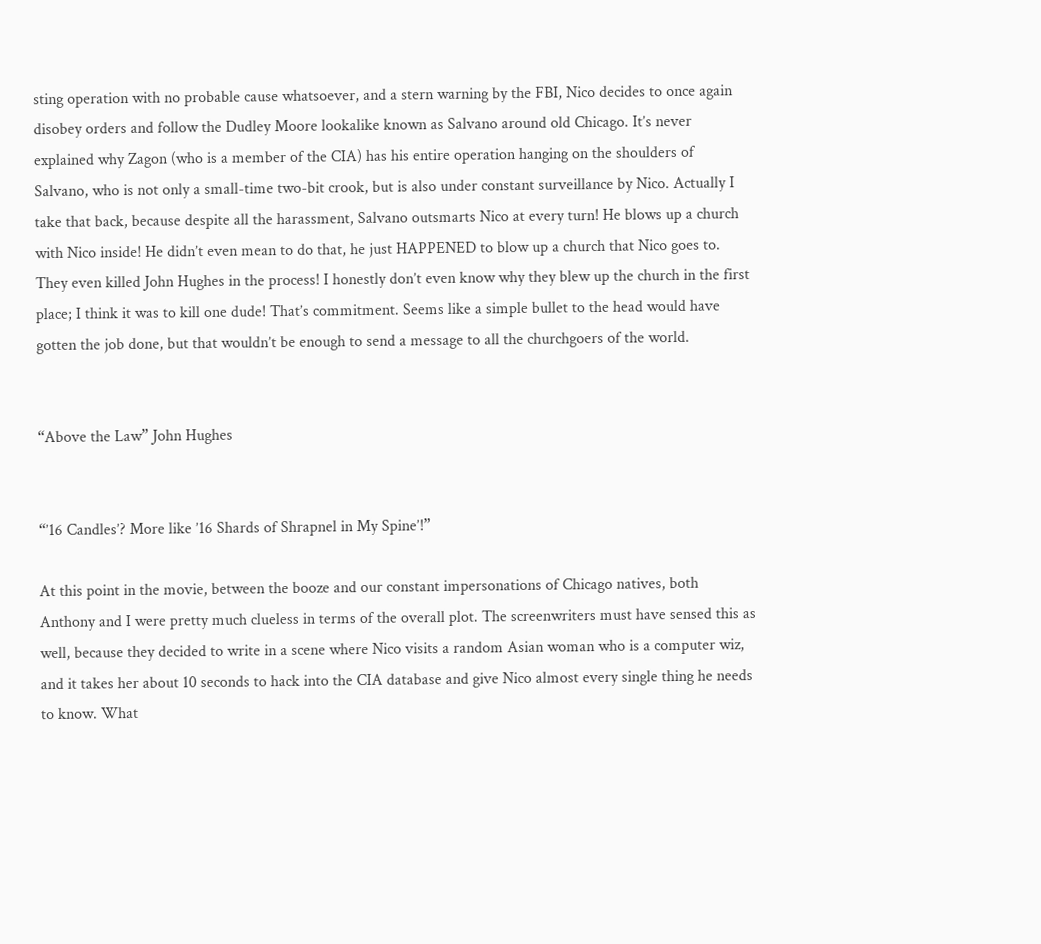sting operation with no probable cause whatsoever, and a stern warning by the FBI, Nico decides to once again disobey orders and follow the Dudley Moore lookalike known as Salvano around old Chicago. It’s never explained why Zagon (who is a member of the CIA) has his entire operation hanging on the shoulders of Salvano, who is not only a small-time two-bit crook, but is also under constant surveillance by Nico. Actually I take that back, because despite all the harassment, Salvano outsmarts Nico at every turn! He blows up a church with Nico inside! He didn’t even mean to do that, he just HAPPENED to blow up a church that Nico goes to. They even killed John Hughes in the process! I honestly don’t even know why they blew up the church in the first place; I think it was to kill one dude! That’s commitment. Seems like a simple bullet to the head would have gotten the job done, but that wouldn’t be enough to send a message to all the churchgoers of the world.


“Above the Law” John Hughes


“’16 Candles’? More like ’16 Shards of Shrapnel in My Spine’!”

At this point in the movie, between the booze and our constant impersonations of Chicago natives, both Anthony and I were pretty much clueless in terms of the overall plot. The screenwriters must have sensed this as well, because they decided to write in a scene where Nico visits a random Asian woman who is a computer wiz, and it takes her about 10 seconds to hack into the CIA database and give Nico almost every single thing he needs to know. What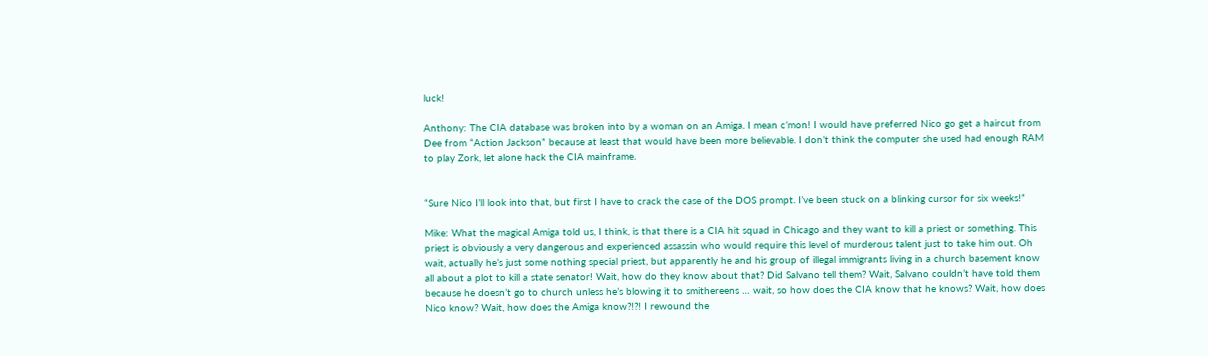luck!

Anthony: The CIA database was broken into by a woman on an Amiga. I mean c’mon! I would have preferred Nico go get a haircut from Dee from “Action Jackson” because at least that would have been more believable. I don’t think the computer she used had enough RAM to play Zork, let alone hack the CIA mainframe.


“Sure Nico I’ll look into that, but first I have to crack the case of the DOS prompt. I’ve been stuck on a blinking cursor for six weeks!”

Mike: What the magical Amiga told us, I think, is that there is a CIA hit squad in Chicago and they want to kill a priest or something. This priest is obviously a very dangerous and experienced assassin who would require this level of murderous talent just to take him out. Oh wait, actually he’s just some nothing special priest, but apparently he and his group of illegal immigrants living in a church basement know all about a plot to kill a state senator! Wait, how do they know about that? Did Salvano tell them? Wait, Salvano couldn’t have told them because he doesn’t go to church unless he’s blowing it to smithereens … wait, so how does the CIA know that he knows? Wait, how does Nico know? Wait, how does the Amiga know?!?! I rewound the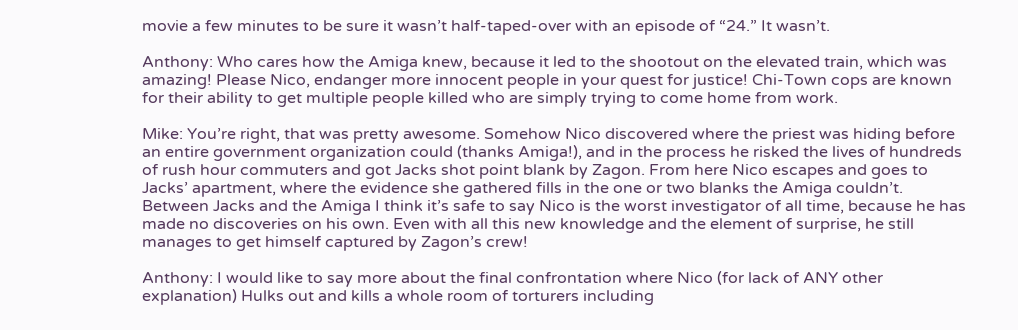movie a few minutes to be sure it wasn’t half-taped-over with an episode of “24.” It wasn’t.

Anthony: Who cares how the Amiga knew, because it led to the shootout on the elevated train, which was amazing! Please Nico, endanger more innocent people in your quest for justice! Chi-Town cops are known for their ability to get multiple people killed who are simply trying to come home from work.

Mike: You’re right, that was pretty awesome. Somehow Nico discovered where the priest was hiding before an entire government organization could (thanks Amiga!), and in the process he risked the lives of hundreds of rush hour commuters and got Jacks shot point blank by Zagon. From here Nico escapes and goes to Jacks’ apartment, where the evidence she gathered fills in the one or two blanks the Amiga couldn’t. Between Jacks and the Amiga I think it’s safe to say Nico is the worst investigator of all time, because he has made no discoveries on his own. Even with all this new knowledge and the element of surprise, he still manages to get himself captured by Zagon’s crew!

Anthony: I would like to say more about the final confrontation where Nico (for lack of ANY other explanation) Hulks out and kills a whole room of torturers including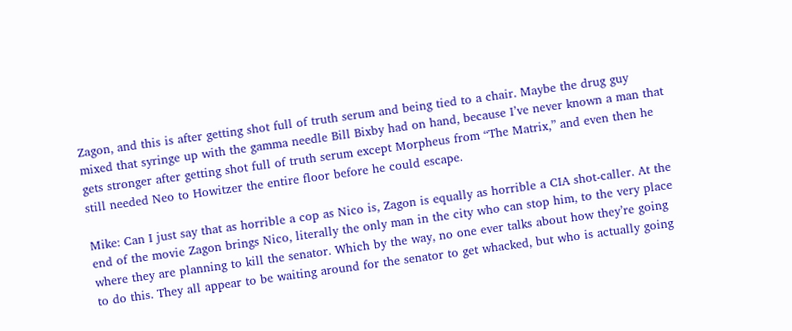Zagon, and this is after getting shot full of truth serum and being tied to a chair. Maybe the drug guy mixed that syringe up with the gamma needle Bill Bixby had on hand, because I’ve never known a man that gets stronger after getting shot full of truth serum except Morpheus from “The Matrix,” and even then he still needed Neo to Howitzer the entire floor before he could escape.

Mike: Can I just say that as horrible a cop as Nico is, Zagon is equally as horrible a CIA shot-caller. At the end of the movie Zagon brings Nico, literally the only man in the city who can stop him, to the very place where they are planning to kill the senator. Which by the way, no one ever talks about how they’re going to do this. They all appear to be waiting around for the senator to get whacked, but who is actually going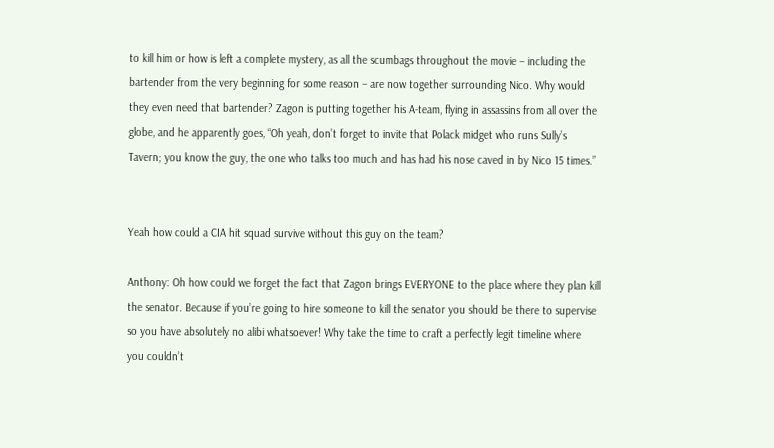to kill him or how is left a complete mystery, as all the scumbags throughout the movie – including the bartender from the very beginning for some reason – are now together surrounding Nico. Why would they even need that bartender? Zagon is putting together his A-team, flying in assassins from all over the globe, and he apparently goes, “Oh yeah, don’t forget to invite that Polack midget who runs Sully’s Tavern; you know the guy, the one who talks too much and has had his nose caved in by Nico 15 times.”


Yeah how could a CIA hit squad survive without this guy on the team?

Anthony: Oh how could we forget the fact that Zagon brings EVERYONE to the place where they plan kill the senator. Because if you’re going to hire someone to kill the senator you should be there to supervise so you have absolutely no alibi whatsoever! Why take the time to craft a perfectly legit timeline where you couldn’t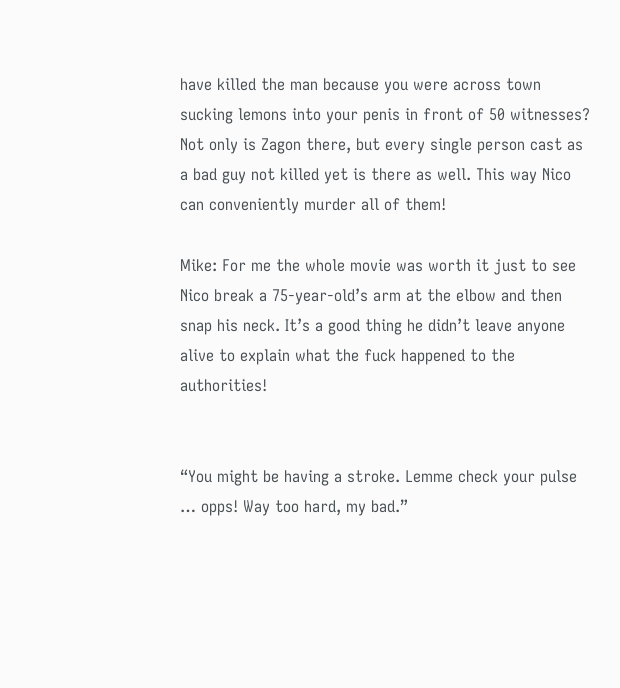have killed the man because you were across town sucking lemons into your penis in front of 50 witnesses? Not only is Zagon there, but every single person cast as a bad guy not killed yet is there as well. This way Nico can conveniently murder all of them!

Mike: For me the whole movie was worth it just to see Nico break a 75-year-old’s arm at the elbow and then snap his neck. It’s a good thing he didn’t leave anyone alive to explain what the fuck happened to the authorities!


“You might be having a stroke. Lemme check your pulse … opps! Way too hard, my bad.”